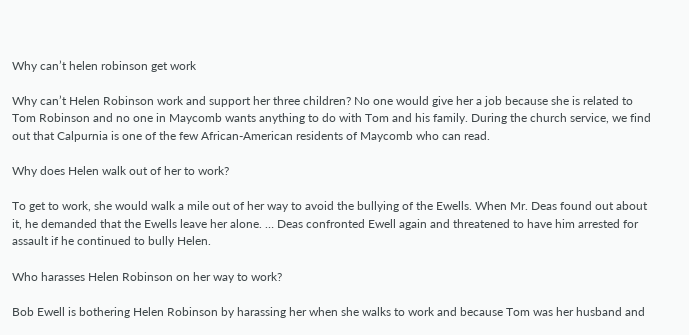Why can’t helen robinson get work

Why can’t Helen Robinson work and support her three children? No one would give her a job because she is related to Tom Robinson and no one in Maycomb wants anything to do with Tom and his family. During the church service, we find out that Calpurnia is one of the few African-American residents of Maycomb who can read.

Why does Helen walk out of her to work?

To get to work, she would walk a mile out of her way to avoid the bullying of the Ewells. When Mr. Deas found out about it, he demanded that the Ewells leave her alone. … Deas confronted Ewell again and threatened to have him arrested for assault if he continued to bully Helen.

Who harasses Helen Robinson on her way to work?

Bob Ewell is bothering Helen Robinson by harassing her when she walks to work and because Tom was her husband and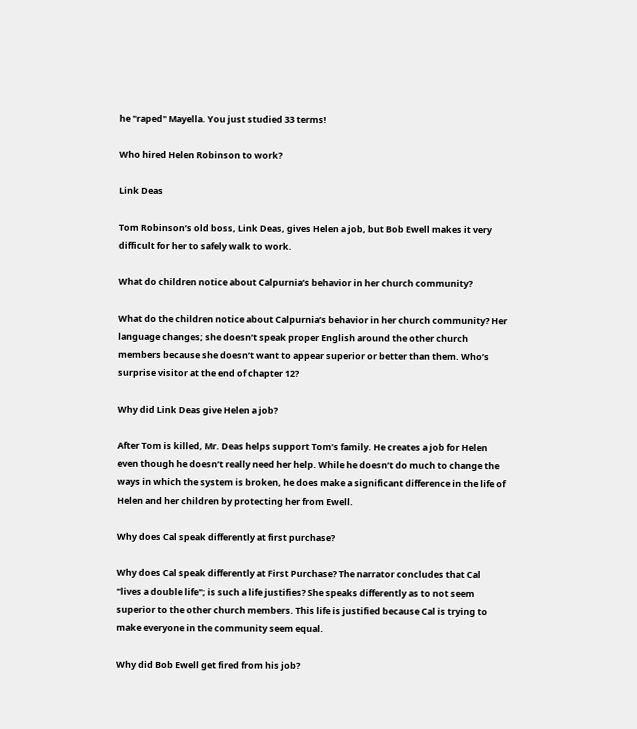he "raped" Mayella. You just studied 33 terms!

Who hired Helen Robinson to work?

Link Deas

Tom Robinson’s old boss, Link Deas, gives Helen a job, but Bob Ewell makes it very difficult for her to safely walk to work.

What do children notice about Calpurnia’s behavior in her church community?

What do the children notice about Calpurnia’s behavior in her church community? Her language changes; she doesn’t speak proper English around the other church members because she doesn’t want to appear superior or better than them. Who’s surprise visitor at the end of chapter 12?

Why did Link Deas give Helen a job?

After Tom is killed, Mr. Deas helps support Tom’s family. He creates a job for Helen even though he doesn’t really need her help. While he doesn’t do much to change the ways in which the system is broken, he does make a significant difference in the life of Helen and her children by protecting her from Ewell.

Why does Cal speak differently at first purchase?

Why does Cal speak differently at First Purchase? The narrator concludes that Cal "lives a double life"; is such a life justifies? She speaks differently as to not seem superior to the other church members. This life is justified because Cal is trying to make everyone in the community seem equal.

Why did Bob Ewell get fired from his job?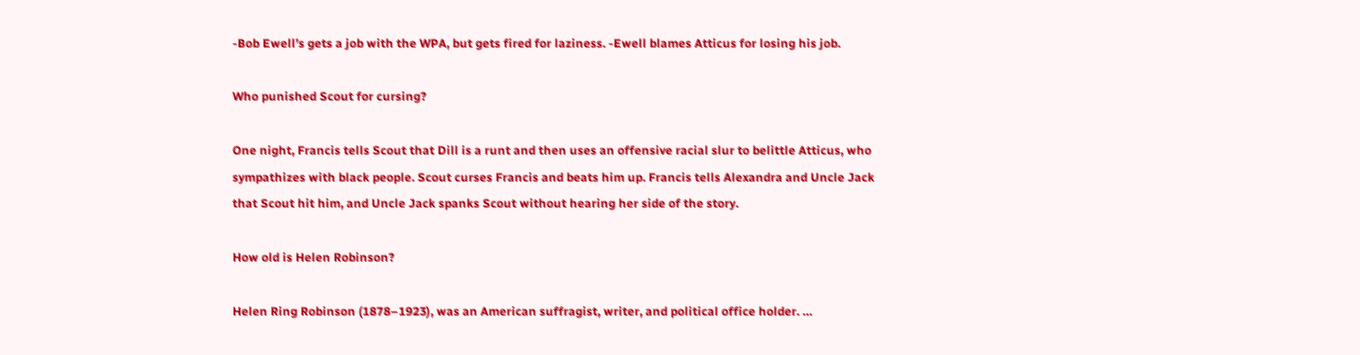-Bob Ewell’s gets a job with the WPA, but gets fired for laziness. -Ewell blames Atticus for losing his job.

Who punished Scout for cursing?

One night, Francis tells Scout that Dill is a runt and then uses an offensive racial slur to belittle Atticus, who sympathizes with black people. Scout curses Francis and beats him up. Francis tells Alexandra and Uncle Jack that Scout hit him, and Uncle Jack spanks Scout without hearing her side of the story.

How old is Helen Robinson?

Helen Ring Robinson (1878–1923), was an American suffragist, writer, and political office holder. …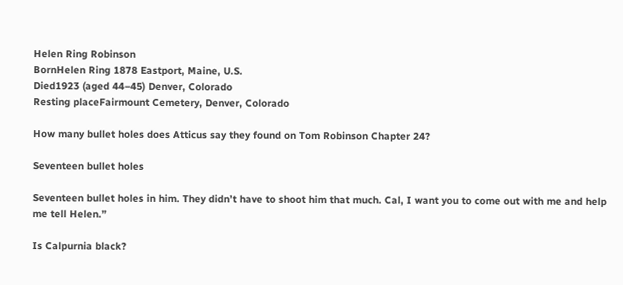Helen Ring Robinson
BornHelen Ring 1878 Eastport, Maine, U.S.
Died1923 (aged 44–45) Denver, Colorado
Resting placeFairmount Cemetery, Denver, Colorado

How many bullet holes does Atticus say they found on Tom Robinson Chapter 24?

Seventeen bullet holes

Seventeen bullet holes in him. They didn’t have to shoot him that much. Cal, I want you to come out with me and help me tell Helen.”

Is Calpurnia black?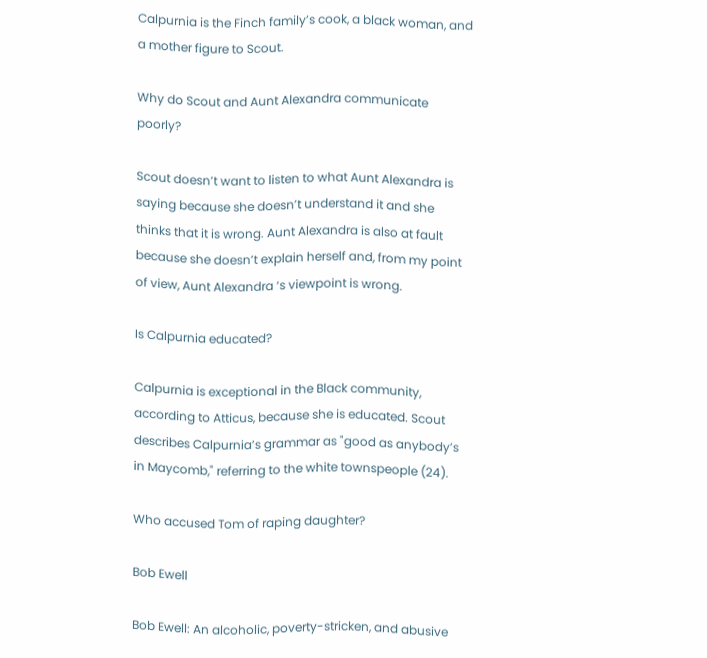Calpurnia is the Finch family’s cook, a black woman, and a mother figure to Scout.

Why do Scout and Aunt Alexandra communicate poorly?

Scout doesn’t want to listen to what Aunt Alexandra is saying because she doesn’t understand it and she thinks that it is wrong. Aunt Alexandra is also at fault because she doesn’t explain herself and, from my point of view, Aunt Alexandra ‘s viewpoint is wrong.

Is Calpurnia educated?

Calpurnia is exceptional in the Black community, according to Atticus, because she is educated. Scout describes Calpurnia’s grammar as "good as anybody’s in Maycomb," referring to the white townspeople (24).

Who accused Tom of raping daughter?

Bob Ewell

Bob Ewell: An alcoholic, poverty-stricken, and abusive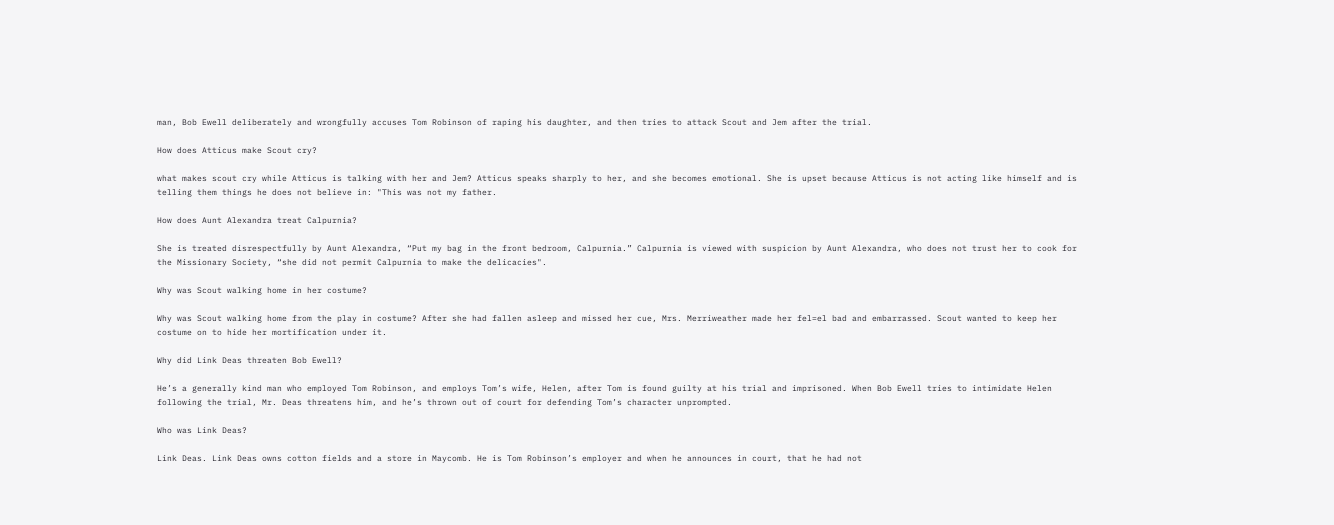man, Bob Ewell deliberately and wrongfully accuses Tom Robinson of raping his daughter, and then tries to attack Scout and Jem after the trial.

How does Atticus make Scout cry?

what makes scout cry while Atticus is talking with her and Jem? Atticus speaks sharply to her, and she becomes emotional. She is upset because Atticus is not acting like himself and is telling them things he does not believe in: "This was not my father.

How does Aunt Alexandra treat Calpurnia?

She is treated disrespectfully by Aunt Alexandra, “Put my bag in the front bedroom, Calpurnia.” Calpurnia is viewed with suspicion by Aunt Alexandra, who does not trust her to cook for the Missionary Society, “she did not permit Calpurnia to make the delicacies".

Why was Scout walking home in her costume?

Why was Scout walking home from the play in costume? After she had fallen asleep and missed her cue, Mrs. Merriweather made her fel=el bad and embarrassed. Scout wanted to keep her costume on to hide her mortification under it.

Why did Link Deas threaten Bob Ewell?

He’s a generally kind man who employed Tom Robinson, and employs Tom’s wife, Helen, after Tom is found guilty at his trial and imprisoned. When Bob Ewell tries to intimidate Helen following the trial, Mr. Deas threatens him, and he’s thrown out of court for defending Tom’s character unprompted.

Who was Link Deas?

Link Deas. Link Deas owns cotton fields and a store in Maycomb. He is Tom Robinson’s employer and when he announces in court, that he had not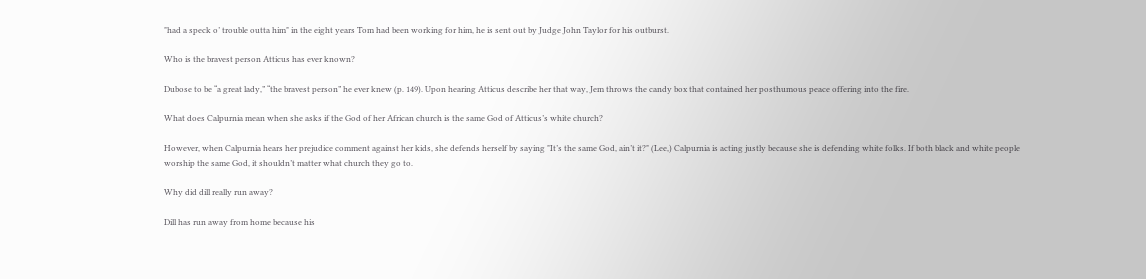"had a speck o’ trouble outta him" in the eight years Tom had been working for him, he is sent out by Judge John Taylor for his outburst.

Who is the bravest person Atticus has ever known?

Dubose to be “a great lady,” “the bravest person” he ever knew (p. 149). Upon hearing Atticus describe her that way, Jem throws the candy box that contained her posthumous peace offering into the fire.

What does Calpurnia mean when she asks if the God of her African church is the same God of Atticus’s white church?

However, when Calpurnia hears her prejudice comment against her kids, she defends herself by saying "It’s the same God, ain’t it?" (Lee,) Calpurnia is acting justly because she is defending white folks. If both black and white people worship the same God, it shouldn’t matter what church they go to.

Why did dill really run away?

Dill has run away from home because his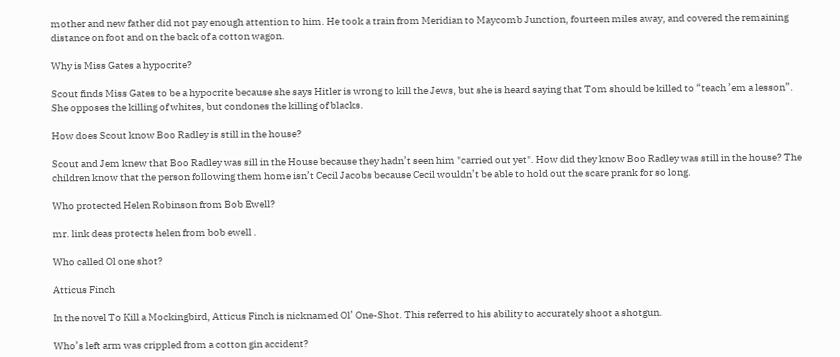mother and new father did not pay enough attention to him. He took a train from Meridian to Maycomb Junction, fourteen miles away, and covered the remaining distance on foot and on the back of a cotton wagon.

Why is Miss Gates a hypocrite?

Scout finds Miss Gates to be a hypocrite because she says Hitler is wrong to kill the Jews, but she is heard saying that Tom should be killed to “teach ’em a lesson”. She opposes the killing of whites, but condones the killing of blacks.

How does Scout know Boo Radley is still in the house?

Scout and Jem knew that Boo Radley was sill in the House because they hadn’t seen him "carried out yet". How did they know Boo Radley was still in the house? The children know that the person following them home isn’t Cecil Jacobs because Cecil wouldn’t be able to hold out the scare prank for so long.

Who protected Helen Robinson from Bob Ewell?

mr. link deas protects helen from bob ewell .

Who called Ol one shot?

Atticus Finch

In the novel To Kill a Mockingbird, Atticus Finch is nicknamed Ol’ One-Shot. This referred to his ability to accurately shoot a shotgun.

Who’s left arm was crippled from a cotton gin accident?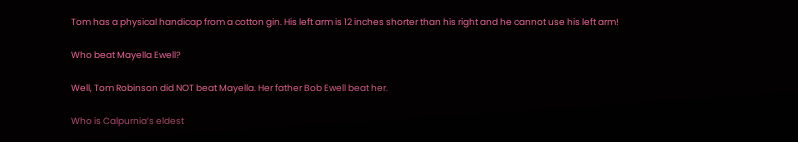Tom has a physical handicap from a cotton gin. His left arm is 12 inches shorter than his right and he cannot use his left arm!

Who beat Mayella Ewell?

Well, Tom Robinson did NOT beat Mayella. Her father Bob Ewell beat her.

Who is Calpurnia’s eldest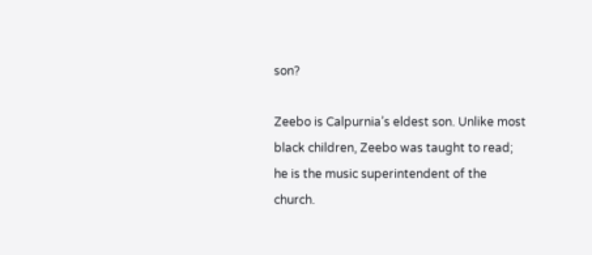son?

Zeebo is Calpurnia’s eldest son. Unlike most black children, Zeebo was taught to read; he is the music superintendent of the church.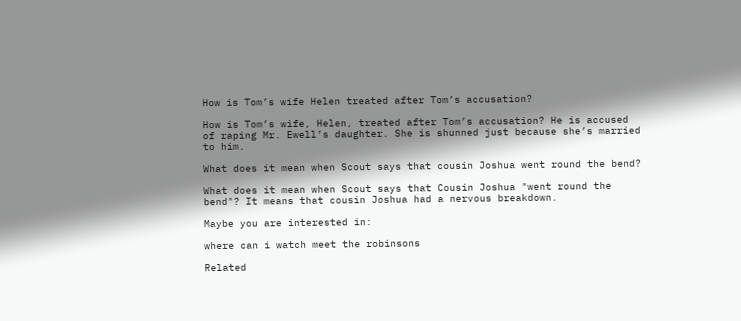How is Tom’s wife Helen treated after Tom’s accusation?

How is Tom’s wife, Helen, treated after Tom’s accusation? He is accused of raping Mr. Ewell’s daughter. She is shunned just because she’s married to him.

What does it mean when Scout says that cousin Joshua went round the bend?

What does it mean when Scout says that Cousin Joshua "went round the bend"? It means that cousin Joshua had a nervous breakdown.

Maybe you are interested in:

where can i watch meet the robinsons

Related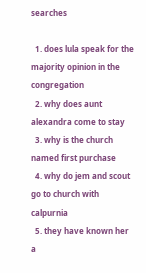searches

  1. does lula speak for the majority opinion in the congregation
  2. why does aunt alexandra come to stay
  3. why is the church named first purchase
  4. why do jem and scout go to church with calpurnia
  5. they have known her a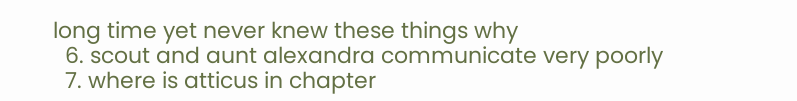long time yet never knew these things why
  6. scout and aunt alexandra communicate very poorly
  7. where is atticus in chapter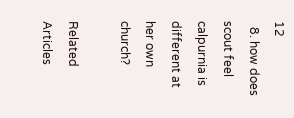12
  8. how does scout feel calpurnia is different at her own church?

Related Articles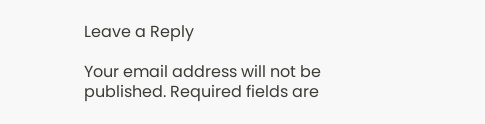Leave a Reply

Your email address will not be published. Required fields are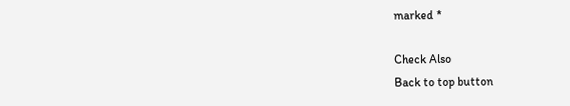marked *

Check Also
Back to top button